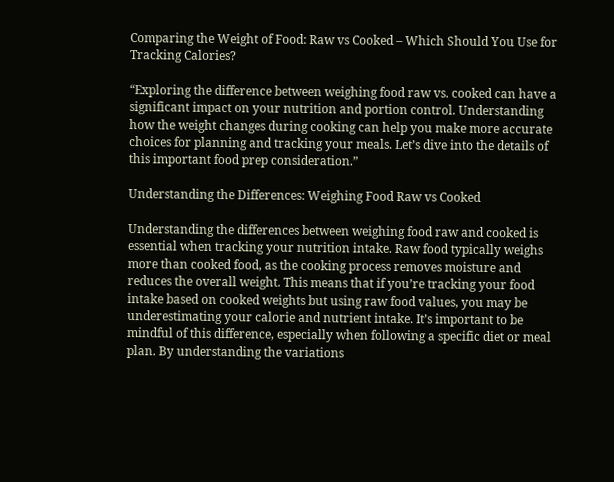Comparing the Weight of Food: Raw vs Cooked – Which Should You Use for Tracking Calories?

“Exploring the difference between weighing food raw vs. cooked can have a significant impact on your nutrition and portion control. Understanding how the weight changes during cooking can help you make more accurate choices for planning and tracking your meals. Let’s dive into the details of this important food prep consideration.”

Understanding the Differences: Weighing Food Raw vs Cooked

Understanding the differences between weighing food raw and cooked is essential when tracking your nutrition intake. Raw food typically weighs more than cooked food, as the cooking process removes moisture and reduces the overall weight. This means that if you’re tracking your food intake based on cooked weights but using raw food values, you may be underestimating your calorie and nutrient intake. It’s important to be mindful of this difference, especially when following a specific diet or meal plan. By understanding the variations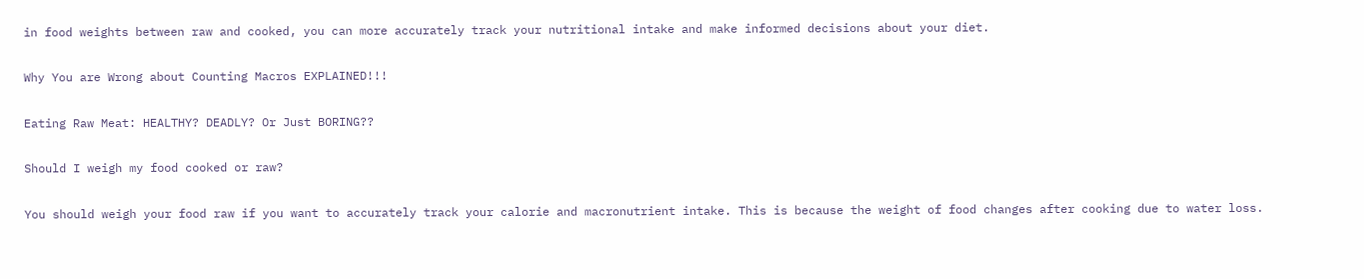in food weights between raw and cooked, you can more accurately track your nutritional intake and make informed decisions about your diet.

Why You are Wrong about Counting Macros EXPLAINED!!!

Eating Raw Meat: HEALTHY? DEADLY? Or Just BORING??

Should I weigh my food cooked or raw?

You should weigh your food raw if you want to accurately track your calorie and macronutrient intake. This is because the weight of food changes after cooking due to water loss.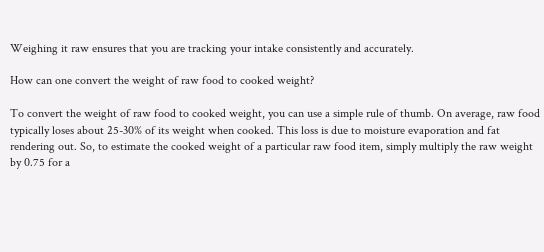Weighing it raw ensures that you are tracking your intake consistently and accurately.

How can one convert the weight of raw food to cooked weight?

To convert the weight of raw food to cooked weight, you can use a simple rule of thumb. On average, raw food typically loses about 25-30% of its weight when cooked. This loss is due to moisture evaporation and fat rendering out. So, to estimate the cooked weight of a particular raw food item, simply multiply the raw weight by 0.75 for a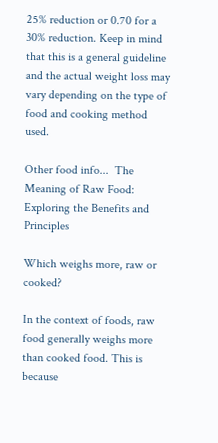25% reduction or 0.70 for a 30% reduction. Keep in mind that this is a general guideline and the actual weight loss may vary depending on the type of food and cooking method used.

Other food info...  The Meaning of Raw Food: Exploring the Benefits and Principles

Which weighs more, raw or cooked?

In the context of foods, raw food generally weighs more than cooked food. This is because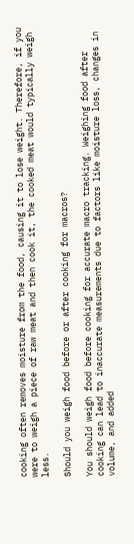cooking often removes moisture from the food, causing it to lose weight. Therefore, if you were to weigh a piece of raw meat and then cook it, the cooked meat would typically weigh less.

Should you weigh food before or after cooking for macros?

You should weigh food before cooking for accurate macro tracking. Weighing food after cooking can lead to inaccurate measurements due to factors like moisture loss, changes in volume, and added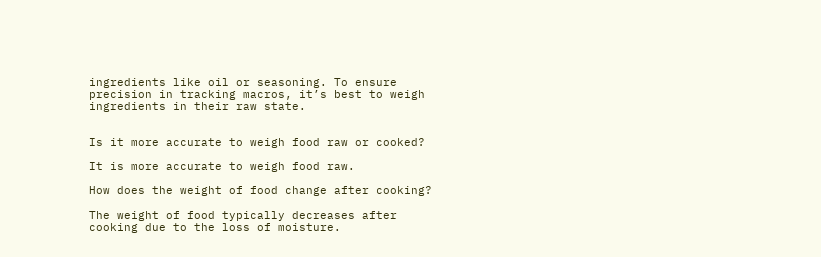ingredients like oil or seasoning. To ensure precision in tracking macros, it’s best to weigh ingredients in their raw state.


Is it more accurate to weigh food raw or cooked?

It is more accurate to weigh food raw.

How does the weight of food change after cooking?

The weight of food typically decreases after cooking due to the loss of moisture.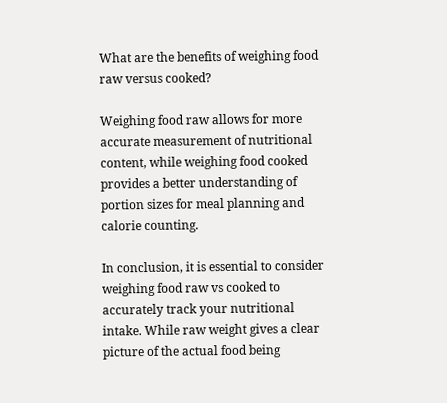What are the benefits of weighing food raw versus cooked?

Weighing food raw allows for more accurate measurement of nutritional content, while weighing food cooked provides a better understanding of portion sizes for meal planning and calorie counting.

In conclusion, it is essential to consider weighing food raw vs cooked to accurately track your nutritional intake. While raw weight gives a clear picture of the actual food being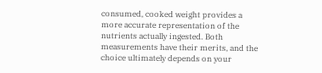consumed, cooked weight provides a more accurate representation of the nutrients actually ingested. Both measurements have their merits, and the choice ultimately depends on your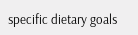specific dietary goals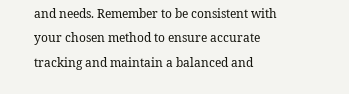and needs. Remember to be consistent with your chosen method to ensure accurate tracking and maintain a balanced and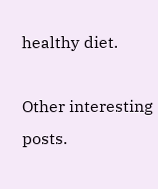healthy diet.

Other interesting posts.